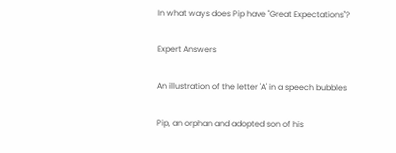In what ways does Pip have "Great Expectations"?

Expert Answers

An illustration of the letter 'A' in a speech bubbles

Pip, an orphan and adopted son of his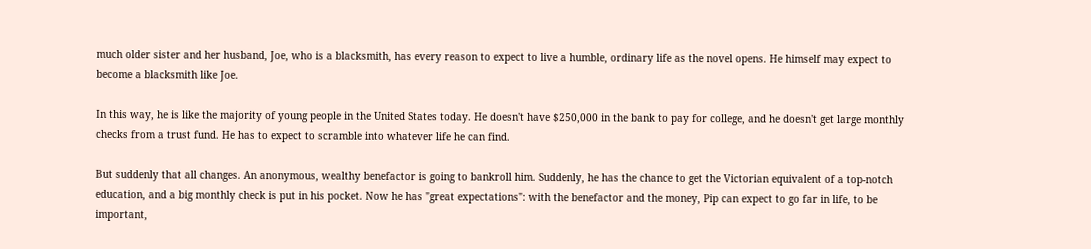much older sister and her husband, Joe, who is a blacksmith, has every reason to expect to live a humble, ordinary life as the novel opens. He himself may expect to become a blacksmith like Joe.

In this way, he is like the majority of young people in the United States today. He doesn't have $250,000 in the bank to pay for college, and he doesn't get large monthly checks from a trust fund. He has to expect to scramble into whatever life he can find.

But suddenly that all changes. An anonymous, wealthy benefactor is going to bankroll him. Suddenly, he has the chance to get the Victorian equivalent of a top-notch education, and a big monthly check is put in his pocket. Now he has "great expectations": with the benefactor and the money, Pip can expect to go far in life, to be important,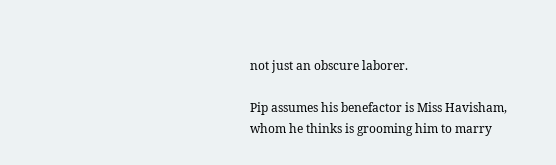not just an obscure laborer.

Pip assumes his benefactor is Miss Havisham, whom he thinks is grooming him to marry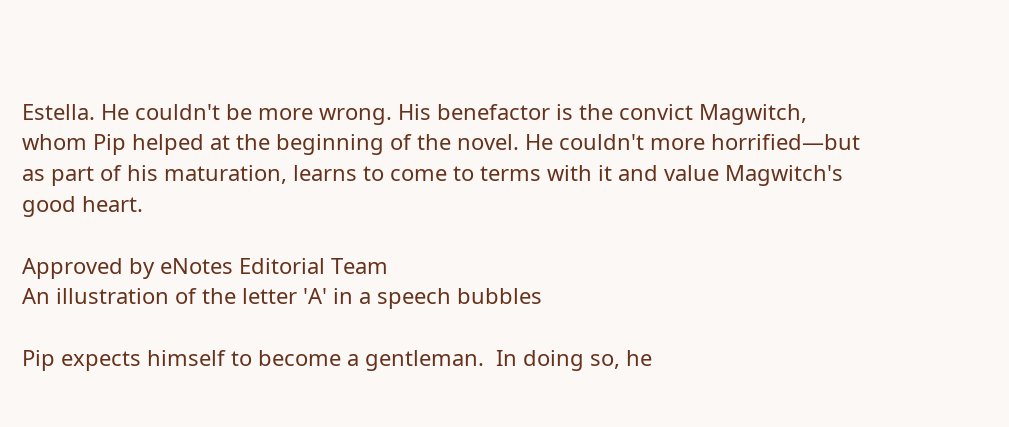Estella. He couldn't be more wrong. His benefactor is the convict Magwitch, whom Pip helped at the beginning of the novel. He couldn't more horrified—but as part of his maturation, learns to come to terms with it and value Magwitch's good heart.

Approved by eNotes Editorial Team
An illustration of the letter 'A' in a speech bubbles

Pip expects himself to become a gentleman.  In doing so, he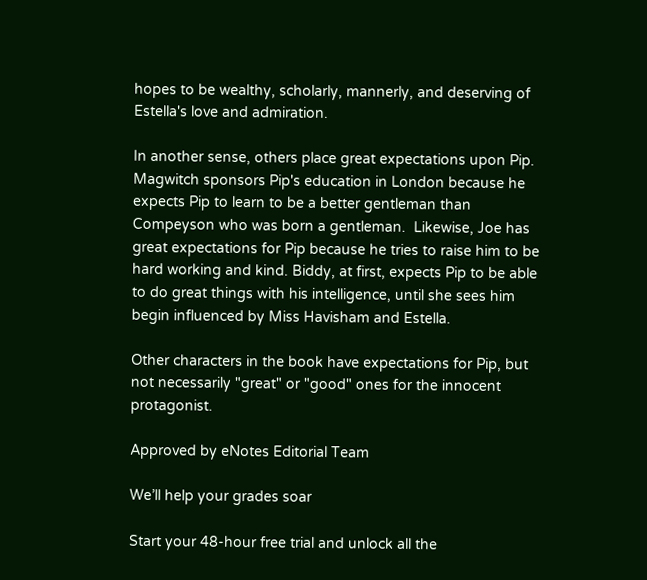hopes to be wealthy, scholarly, mannerly, and deserving of Estella's love and admiration.

In another sense, others place great expectations upon Pip.  Magwitch sponsors Pip's education in London because he expects Pip to learn to be a better gentleman than Compeyson who was born a gentleman.  Likewise, Joe has great expectations for Pip because he tries to raise him to be hard working and kind. Biddy, at first, expects Pip to be able to do great things with his intelligence, until she sees him begin influenced by Miss Havisham and Estella.

Other characters in the book have expectations for Pip, but not necessarily "great" or "good" ones for the innocent protagonist.

Approved by eNotes Editorial Team

We’ll help your grades soar

Start your 48-hour free trial and unlock all the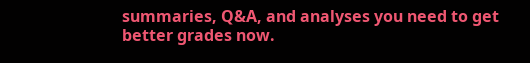summaries, Q&A, and analyses you need to get better grades now.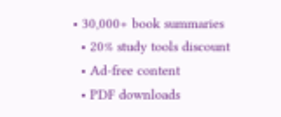• 30,000+ book summaries
  • 20% study tools discount
  • Ad-free content
  • PDF downloads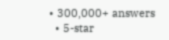• 300,000+ answers
  • 5-star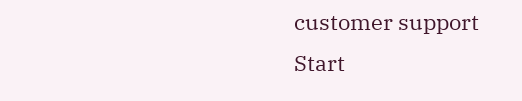customer support
Start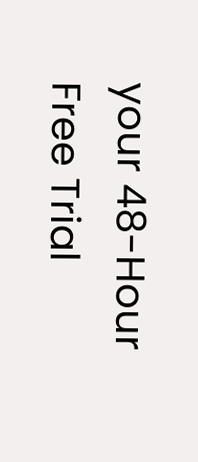your 48-Hour Free Trial